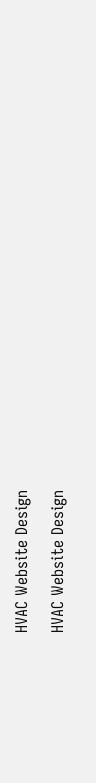HVAC Website Design

HVAC Website Design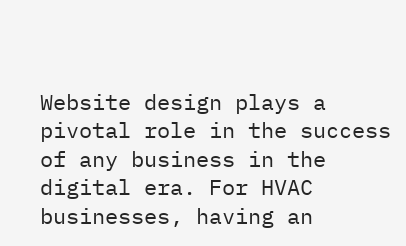Website design plays a pivotal role in the success of any business in the digital era. For HVAC businesses, having an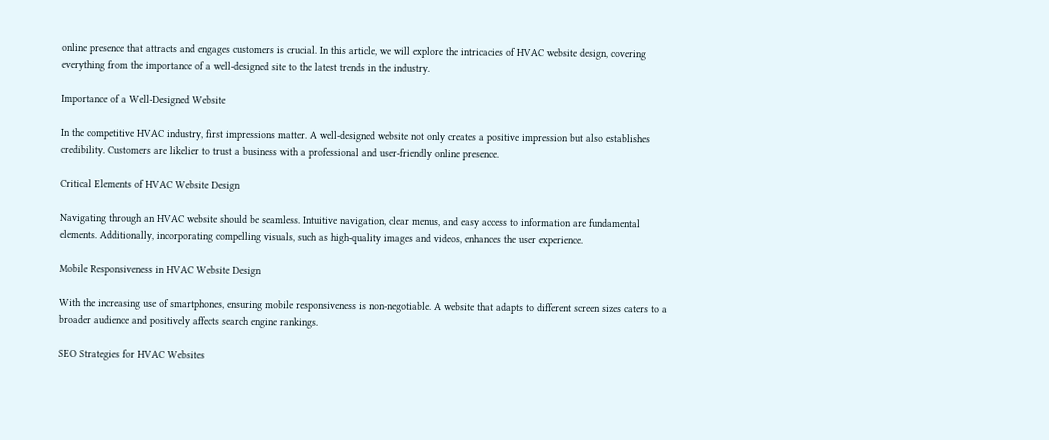online presence that attracts and engages customers is crucial. In this article, we will explore the intricacies of HVAC website design, covering everything from the importance of a well-designed site to the latest trends in the industry.

Importance of a Well-Designed Website

In the competitive HVAC industry, first impressions matter. A well-designed website not only creates a positive impression but also establishes credibility. Customers are likelier to trust a business with a professional and user-friendly online presence.

Critical Elements of HVAC Website Design

Navigating through an HVAC website should be seamless. Intuitive navigation, clear menus, and easy access to information are fundamental elements. Additionally, incorporating compelling visuals, such as high-quality images and videos, enhances the user experience.

Mobile Responsiveness in HVAC Website Design

With the increasing use of smartphones, ensuring mobile responsiveness is non-negotiable. A website that adapts to different screen sizes caters to a broader audience and positively affects search engine rankings.

SEO Strategies for HVAC Websites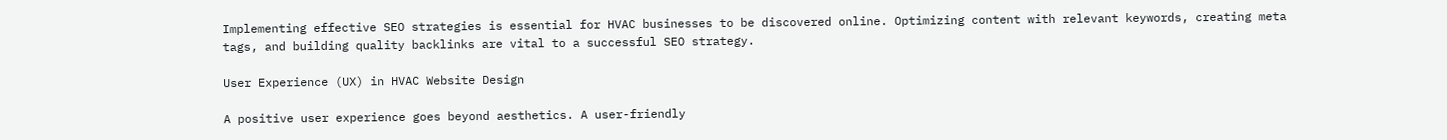Implementing effective SEO strategies is essential for HVAC businesses to be discovered online. Optimizing content with relevant keywords, creating meta tags, and building quality backlinks are vital to a successful SEO strategy.

User Experience (UX) in HVAC Website Design

A positive user experience goes beyond aesthetics. A user-friendly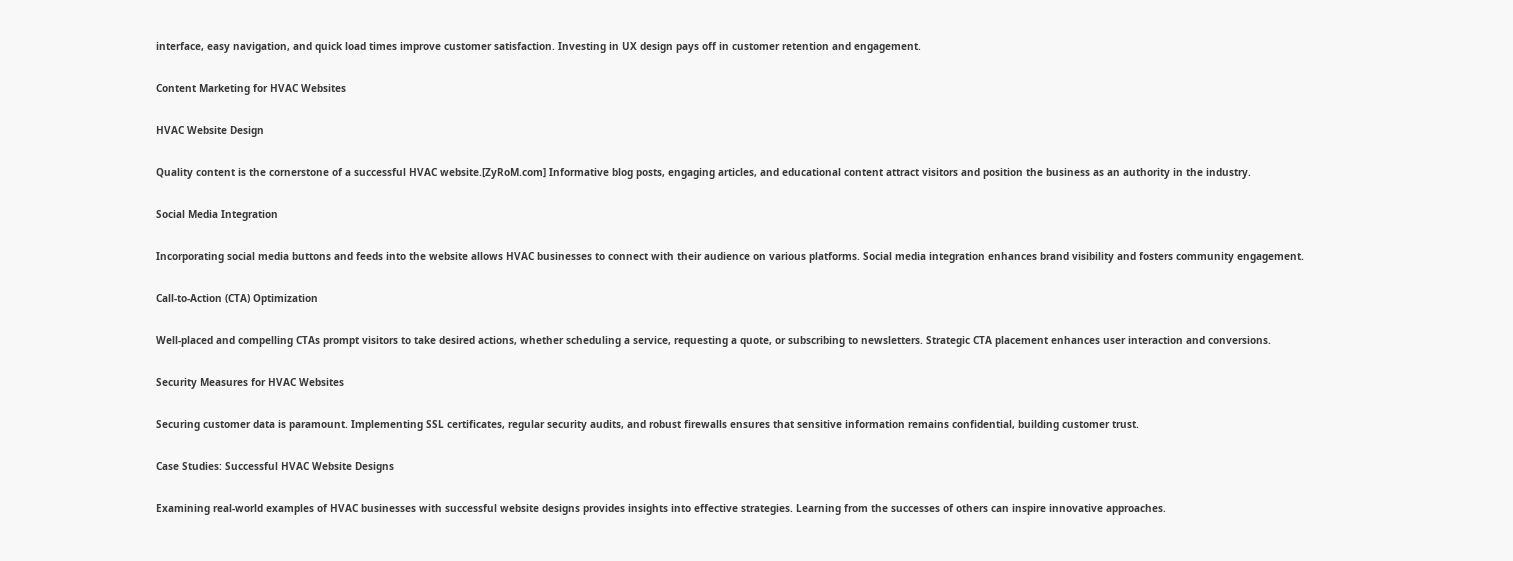interface, easy navigation, and quick load times improve customer satisfaction. Investing in UX design pays off in customer retention and engagement.

Content Marketing for HVAC Websites

HVAC Website Design

Quality content is the cornerstone of a successful HVAC website.[ZyRoM.com] Informative blog posts, engaging articles, and educational content attract visitors and position the business as an authority in the industry.

Social Media Integration

Incorporating social media buttons and feeds into the website allows HVAC businesses to connect with their audience on various platforms. Social media integration enhances brand visibility and fosters community engagement.

Call-to-Action (CTA) Optimization

Well-placed and compelling CTAs prompt visitors to take desired actions, whether scheduling a service, requesting a quote, or subscribing to newsletters. Strategic CTA placement enhances user interaction and conversions.

Security Measures for HVAC Websites

Securing customer data is paramount. Implementing SSL certificates, regular security audits, and robust firewalls ensures that sensitive information remains confidential, building customer trust.

Case Studies: Successful HVAC Website Designs

Examining real-world examples of HVAC businesses with successful website designs provides insights into effective strategies. Learning from the successes of others can inspire innovative approaches.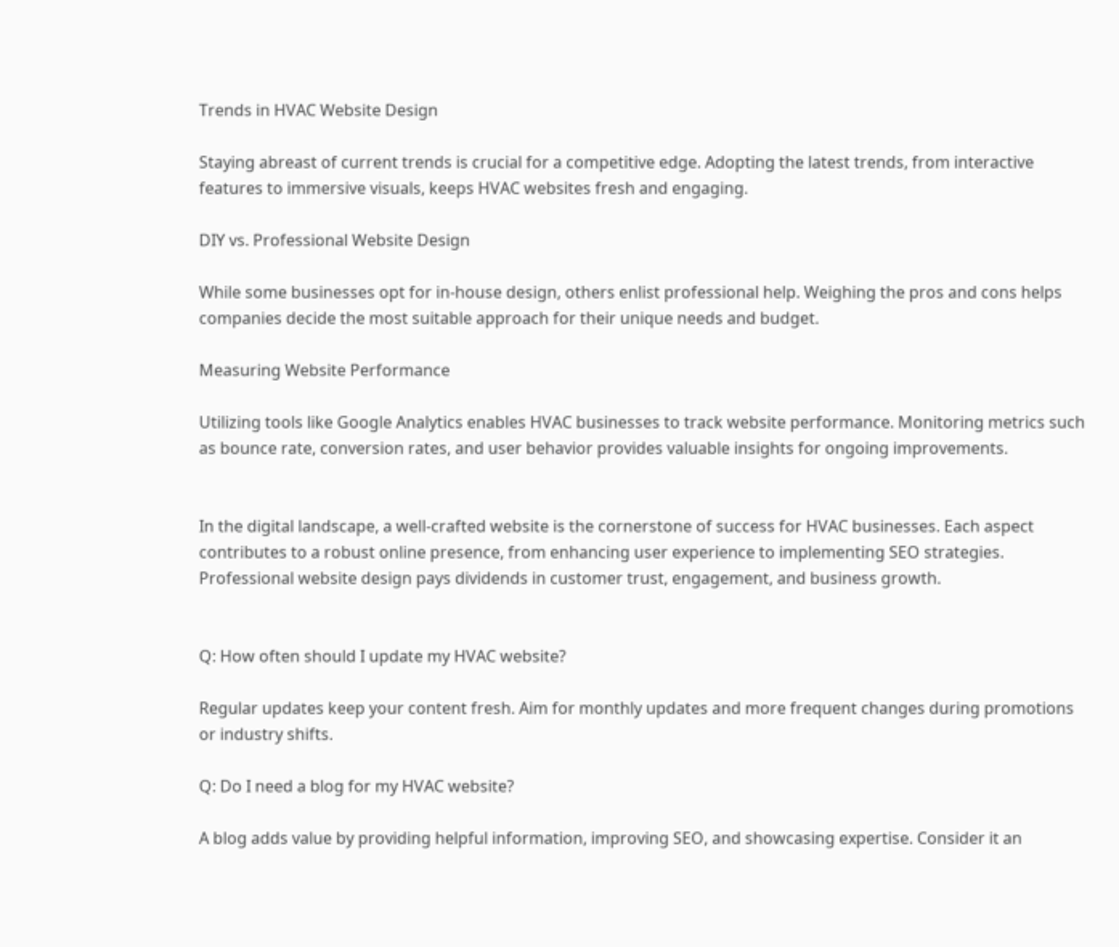Trends in HVAC Website Design

Staying abreast of current trends is crucial for a competitive edge. Adopting the latest trends, from interactive features to immersive visuals, keeps HVAC websites fresh and engaging.

DIY vs. Professional Website Design

While some businesses opt for in-house design, others enlist professional help. Weighing the pros and cons helps companies decide the most suitable approach for their unique needs and budget.

Measuring Website Performance

Utilizing tools like Google Analytics enables HVAC businesses to track website performance. Monitoring metrics such as bounce rate, conversion rates, and user behavior provides valuable insights for ongoing improvements.


In the digital landscape, a well-crafted website is the cornerstone of success for HVAC businesses. Each aspect contributes to a robust online presence, from enhancing user experience to implementing SEO strategies. Professional website design pays dividends in customer trust, engagement, and business growth.


Q: How often should I update my HVAC website?

Regular updates keep your content fresh. Aim for monthly updates and more frequent changes during promotions or industry shifts.

Q: Do I need a blog for my HVAC website?

A blog adds value by providing helpful information, improving SEO, and showcasing expertise. Consider it an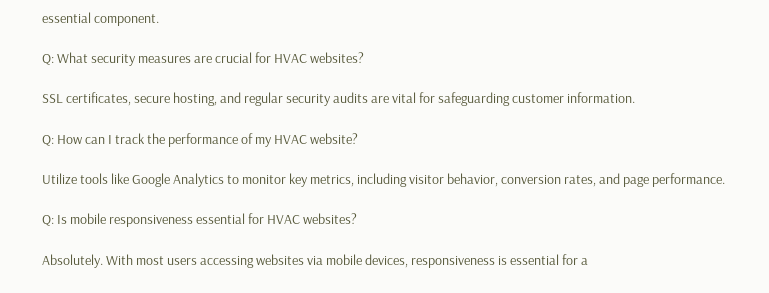essential component.

Q: What security measures are crucial for HVAC websites?

SSL certificates, secure hosting, and regular security audits are vital for safeguarding customer information.

Q: How can I track the performance of my HVAC website?

Utilize tools like Google Analytics to monitor key metrics, including visitor behavior, conversion rates, and page performance.

Q: Is mobile responsiveness essential for HVAC websites?

Absolutely. With most users accessing websites via mobile devices, responsiveness is essential for a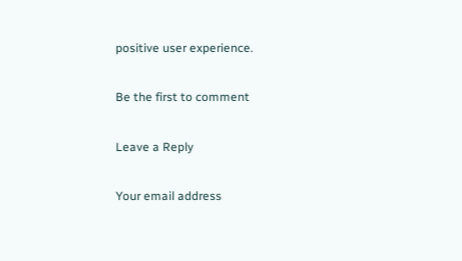positive user experience.

Be the first to comment

Leave a Reply

Your email address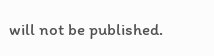will not be published.